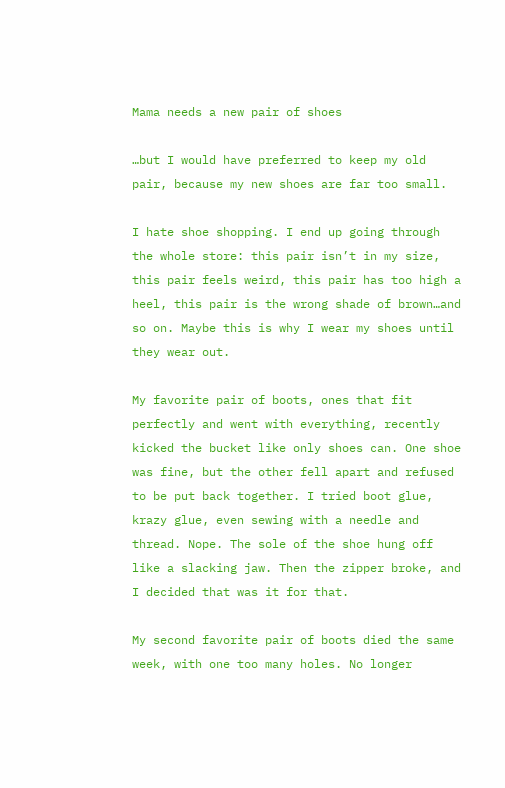Mama needs a new pair of shoes

…but I would have preferred to keep my old pair, because my new shoes are far too small.

I hate shoe shopping. I end up going through the whole store: this pair isn’t in my size, this pair feels weird, this pair has too high a heel, this pair is the wrong shade of brown…and so on. Maybe this is why I wear my shoes until they wear out.

My favorite pair of boots, ones that fit perfectly and went with everything, recently kicked the bucket like only shoes can. One shoe was fine, but the other fell apart and refused to be put back together. I tried boot glue, krazy glue, even sewing with a needle and thread. Nope. The sole of the shoe hung off like a slacking jaw. Then the zipper broke, and I decided that was it for that.

My second favorite pair of boots died the same week, with one too many holes. No longer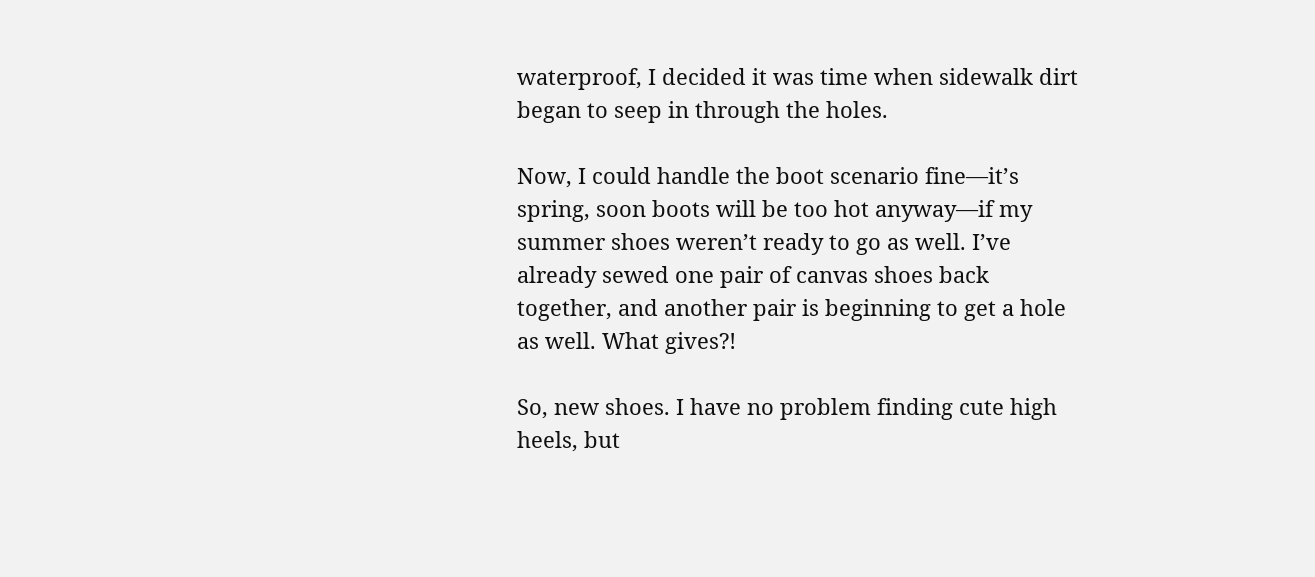waterproof, I decided it was time when sidewalk dirt began to seep in through the holes.

Now, I could handle the boot scenario fine—it’s spring, soon boots will be too hot anyway—if my summer shoes weren’t ready to go as well. I’ve already sewed one pair of canvas shoes back together, and another pair is beginning to get a hole as well. What gives?!

So, new shoes. I have no problem finding cute high heels, but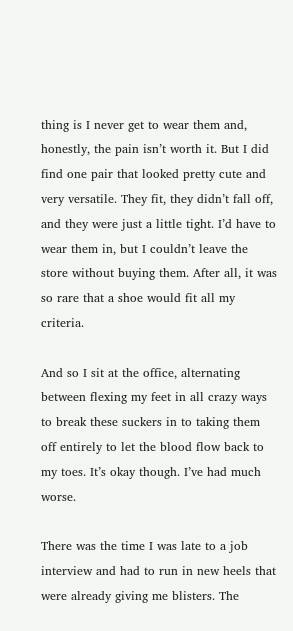thing is I never get to wear them and, honestly, the pain isn’t worth it. But I did find one pair that looked pretty cute and very versatile. They fit, they didn’t fall off, and they were just a little tight. I’d have to wear them in, but I couldn’t leave the store without buying them. After all, it was so rare that a shoe would fit all my criteria.

And so I sit at the office, alternating between flexing my feet in all crazy ways to break these suckers in to taking them off entirely to let the blood flow back to my toes. It’s okay though. I’ve had much worse.

There was the time I was late to a job interview and had to run in new heels that were already giving me blisters. The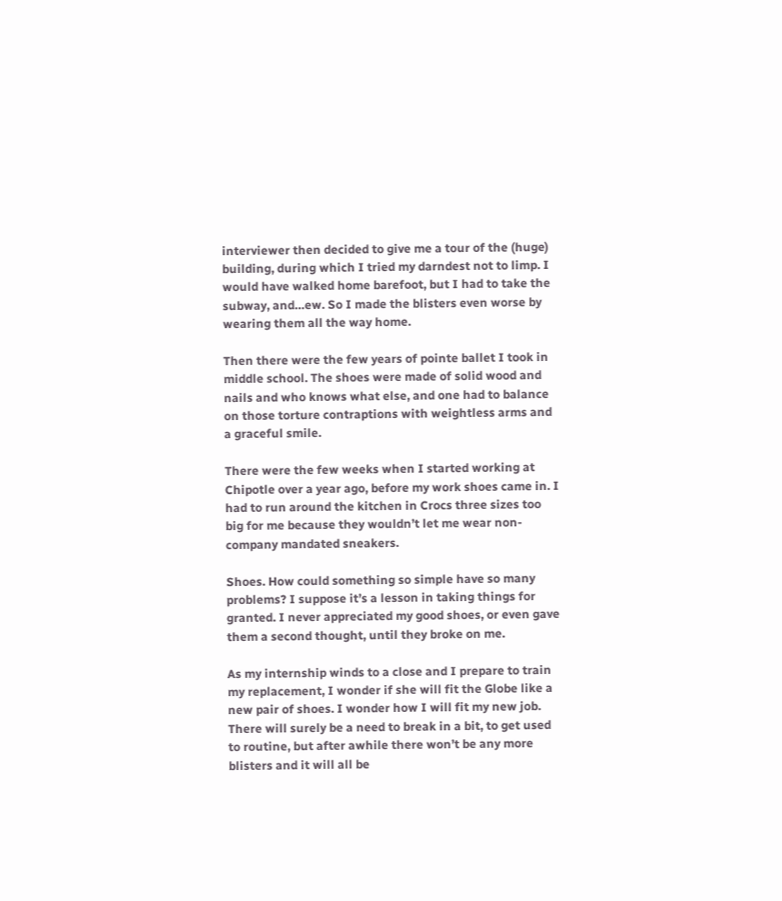interviewer then decided to give me a tour of the (huge) building, during which I tried my darndest not to limp. I would have walked home barefoot, but I had to take the subway, and…ew. So I made the blisters even worse by wearing them all the way home.

Then there were the few years of pointe ballet I took in middle school. The shoes were made of solid wood and nails and who knows what else, and one had to balance on those torture contraptions with weightless arms and a graceful smile.

There were the few weeks when I started working at Chipotle over a year ago, before my work shoes came in. I had to run around the kitchen in Crocs three sizes too big for me because they wouldn’t let me wear non-company mandated sneakers.

Shoes. How could something so simple have so many problems? I suppose it’s a lesson in taking things for granted. I never appreciated my good shoes, or even gave them a second thought, until they broke on me.

As my internship winds to a close and I prepare to train my replacement, I wonder if she will fit the Globe like a new pair of shoes. I wonder how I will fit my new job. There will surely be a need to break in a bit, to get used to routine, but after awhile there won’t be any more blisters and it will all be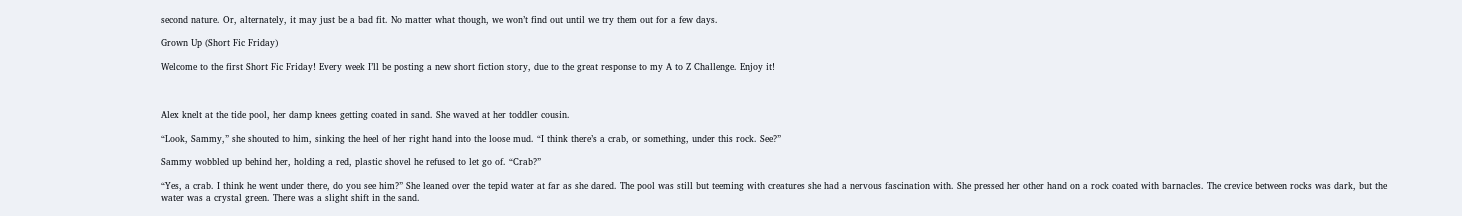second nature. Or, alternately, it may just be a bad fit. No matter what though, we won’t find out until we try them out for a few days.

Grown Up (Short Fic Friday)

Welcome to the first Short Fic Friday! Every week I’ll be posting a new short fiction story, due to the great response to my A to Z Challenge. Enjoy it!



Alex knelt at the tide pool, her damp knees getting coated in sand. She waved at her toddler cousin.

“Look, Sammy,” she shouted to him, sinking the heel of her right hand into the loose mud. “I think there’s a crab, or something, under this rock. See?”

Sammy wobbled up behind her, holding a red, plastic shovel he refused to let go of. “Crab?”

“Yes, a crab. I think he went under there, do you see him?” She leaned over the tepid water at far as she dared. The pool was still but teeming with creatures she had a nervous fascination with. She pressed her other hand on a rock coated with barnacles. The crevice between rocks was dark, but the water was a crystal green. There was a slight shift in the sand.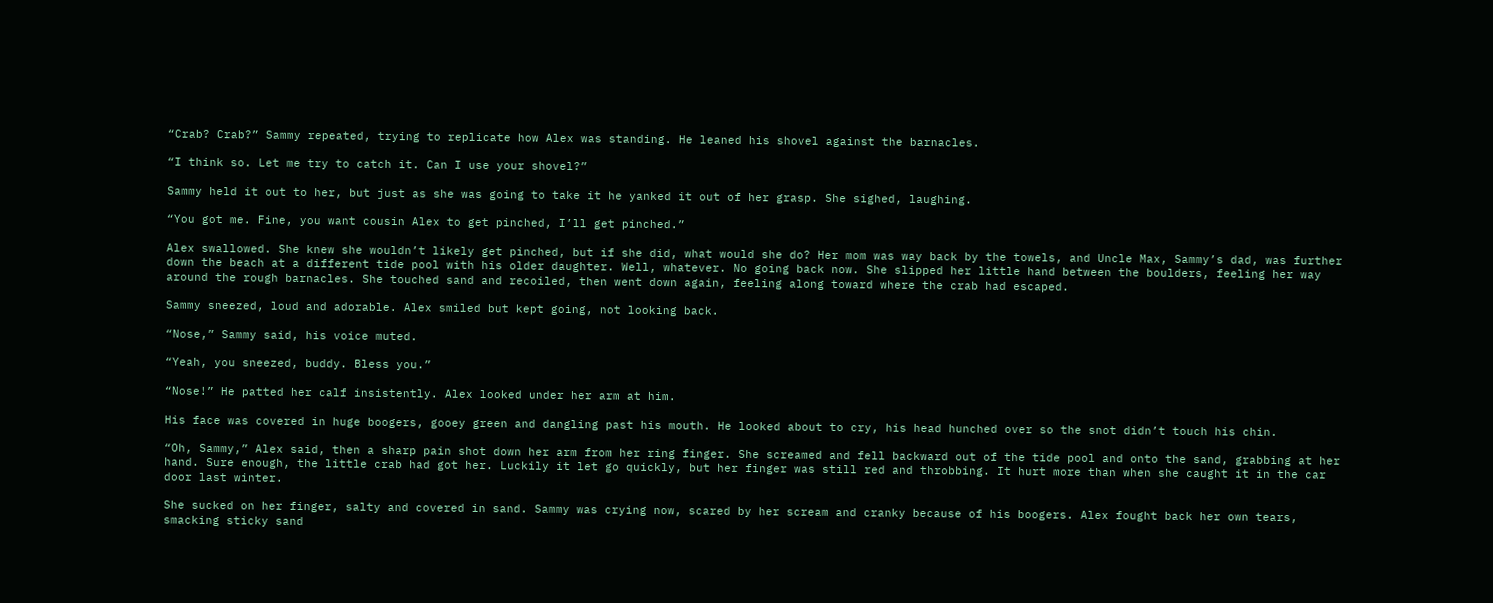“Crab? Crab?” Sammy repeated, trying to replicate how Alex was standing. He leaned his shovel against the barnacles.

“I think so. Let me try to catch it. Can I use your shovel?”

Sammy held it out to her, but just as she was going to take it he yanked it out of her grasp. She sighed, laughing.

“You got me. Fine, you want cousin Alex to get pinched, I’ll get pinched.”

Alex swallowed. She knew she wouldn’t likely get pinched, but if she did, what would she do? Her mom was way back by the towels, and Uncle Max, Sammy’s dad, was further down the beach at a different tide pool with his older daughter. Well, whatever. No going back now. She slipped her little hand between the boulders, feeling her way around the rough barnacles. She touched sand and recoiled, then went down again, feeling along toward where the crab had escaped.

Sammy sneezed, loud and adorable. Alex smiled but kept going, not looking back.

“Nose,” Sammy said, his voice muted.

“Yeah, you sneezed, buddy. Bless you.”

“Nose!” He patted her calf insistently. Alex looked under her arm at him.

His face was covered in huge boogers, gooey green and dangling past his mouth. He looked about to cry, his head hunched over so the snot didn’t touch his chin.

“Oh, Sammy,” Alex said, then a sharp pain shot down her arm from her ring finger. She screamed and fell backward out of the tide pool and onto the sand, grabbing at her hand. Sure enough, the little crab had got her. Luckily it let go quickly, but her finger was still red and throbbing. It hurt more than when she caught it in the car door last winter.

She sucked on her finger, salty and covered in sand. Sammy was crying now, scared by her scream and cranky because of his boogers. Alex fought back her own tears, smacking sticky sand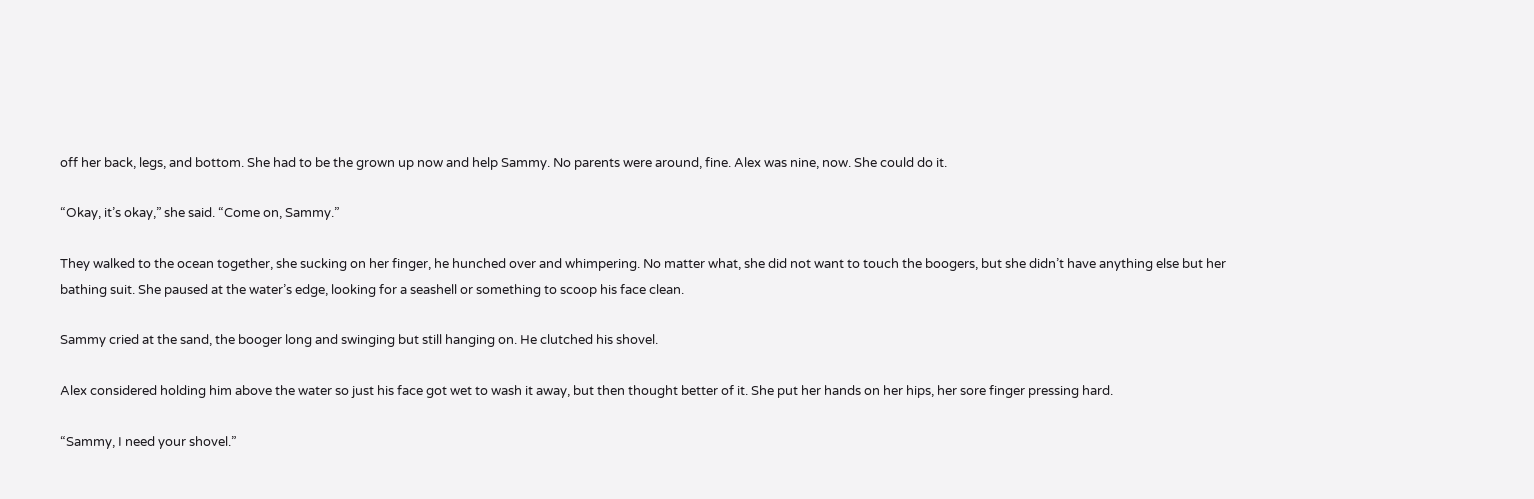off her back, legs, and bottom. She had to be the grown up now and help Sammy. No parents were around, fine. Alex was nine, now. She could do it.

“Okay, it’s okay,” she said. “Come on, Sammy.”

They walked to the ocean together, she sucking on her finger, he hunched over and whimpering. No matter what, she did not want to touch the boogers, but she didn’t have anything else but her bathing suit. She paused at the water’s edge, looking for a seashell or something to scoop his face clean.

Sammy cried at the sand, the booger long and swinging but still hanging on. He clutched his shovel.

Alex considered holding him above the water so just his face got wet to wash it away, but then thought better of it. She put her hands on her hips, her sore finger pressing hard.

“Sammy, I need your shovel.”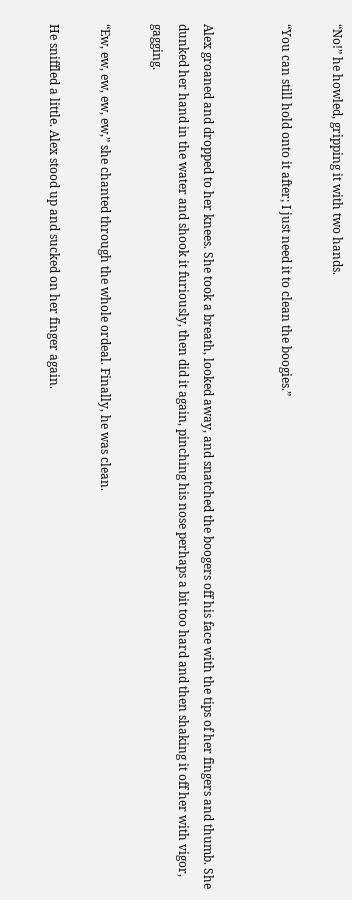“No!” he howled, gripping it with two hands.

“You can still hold onto it after; I just need it to clean the boogies.”


Alex groaned and dropped to her knees. She took a breath, looked away, and snatched the boogers off his face with the tips of her fingers and thumb. She dunked her hand in the water and shook it furiously, then did it again, pinching his nose perhaps a bit too hard and then shaking it off her with vigor, gagging.

“Ew, ew, ew, ew, ew,” she chanted through the whole ordeal. Finally, he was clean.

He sniffled a little. Alex stood up and sucked on her finger again.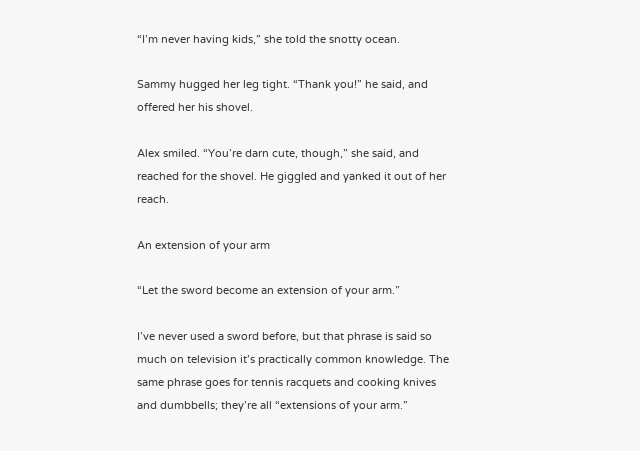“I’m never having kids,” she told the snotty ocean.

Sammy hugged her leg tight. “Thank you!” he said, and offered her his shovel.

Alex smiled. “You’re darn cute, though,” she said, and reached for the shovel. He giggled and yanked it out of her reach.

An extension of your arm

“Let the sword become an extension of your arm.”

I’ve never used a sword before, but that phrase is said so much on television it’s practically common knowledge. The same phrase goes for tennis racquets and cooking knives and dumbbells; they’re all “extensions of your arm.”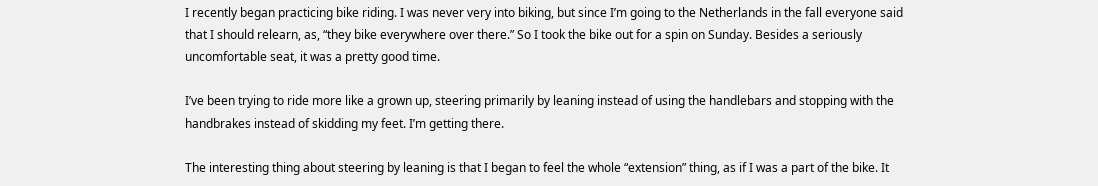I recently began practicing bike riding. I was never very into biking, but since I’m going to the Netherlands in the fall everyone said that I should relearn, as, “they bike everywhere over there.” So I took the bike out for a spin on Sunday. Besides a seriously uncomfortable seat, it was a pretty good time.

I’ve been trying to ride more like a grown up, steering primarily by leaning instead of using the handlebars and stopping with the handbrakes instead of skidding my feet. I’m getting there.

The interesting thing about steering by leaning is that I began to feel the whole “extension” thing, as if I was a part of the bike. It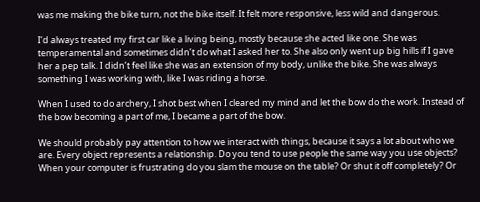was me making the bike turn, not the bike itself. It felt more responsive, less wild and dangerous.

I’d always treated my first car like a living being, mostly because she acted like one. She was temperamental and sometimes didn’t do what I asked her to. She also only went up big hills if I gave her a pep talk. I didn’t feel like she was an extension of my body, unlike the bike. She was always something I was working with, like I was riding a horse.

When I used to do archery, I shot best when I cleared my mind and let the bow do the work. Instead of the bow becoming a part of me, I became a part of the bow.

We should probably pay attention to how we interact with things, because it says a lot about who we are. Every object represents a relationship. Do you tend to use people the same way you use objects? When your computer is frustrating do you slam the mouse on the table? Or shut it off completely? Or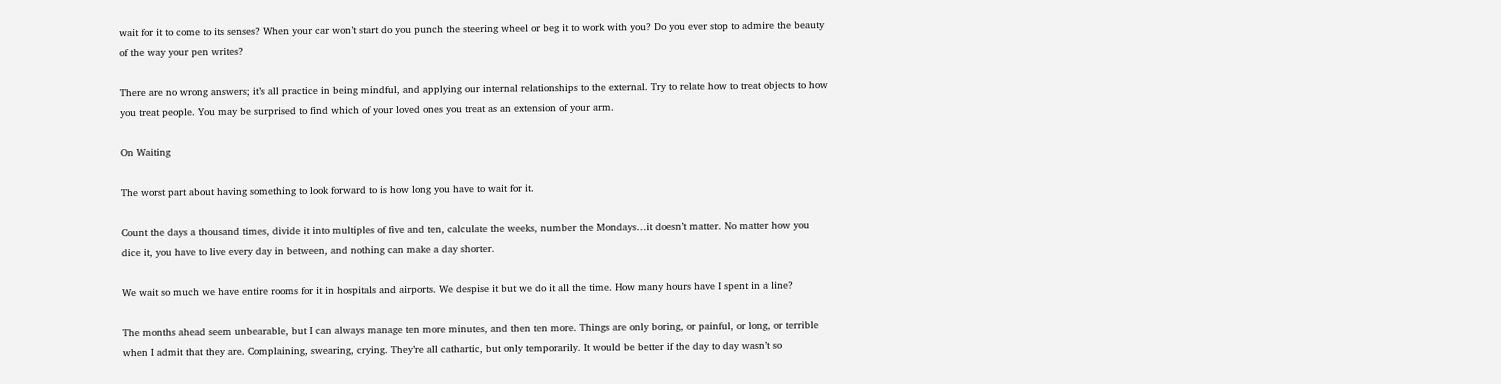wait for it to come to its senses? When your car won’t start do you punch the steering wheel or beg it to work with you? Do you ever stop to admire the beauty of the way your pen writes?

There are no wrong answers; it’s all practice in being mindful, and applying our internal relationships to the external. Try to relate how to treat objects to how you treat people. You may be surprised to find which of your loved ones you treat as an extension of your arm.

On Waiting

The worst part about having something to look forward to is how long you have to wait for it.

Count the days a thousand times, divide it into multiples of five and ten, calculate the weeks, number the Mondays…it doesn’t matter. No matter how you dice it, you have to live every day in between, and nothing can make a day shorter.

We wait so much we have entire rooms for it in hospitals and airports. We despise it but we do it all the time. How many hours have I spent in a line?

The months ahead seem unbearable, but I can always manage ten more minutes, and then ten more. Things are only boring, or painful, or long, or terrible when I admit that they are. Complaining, swearing, crying. They’re all cathartic, but only temporarily. It would be better if the day to day wasn’t so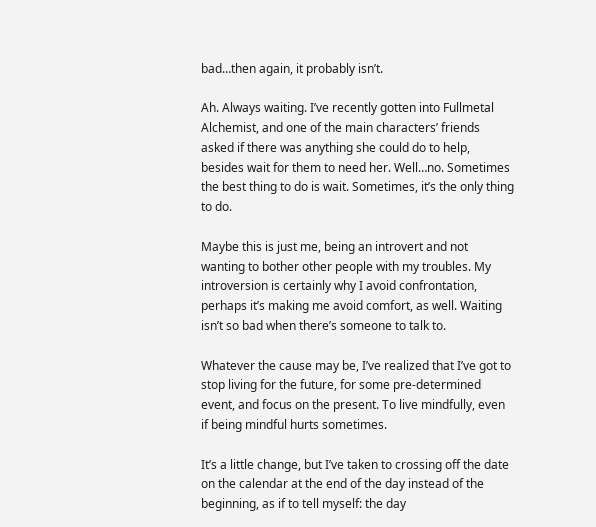bad…then again, it probably isn’t.

Ah. Always waiting. I’ve recently gotten into Fullmetal Alchemist, and one of the main characters’ friends asked if there was anything she could do to help, besides wait for them to need her. Well…no. Sometimes the best thing to do is wait. Sometimes, it’s the only thing to do.

Maybe this is just me, being an introvert and not wanting to bother other people with my troubles. My introversion is certainly why I avoid confrontation, perhaps it’s making me avoid comfort, as well. Waiting isn’t so bad when there’s someone to talk to.

Whatever the cause may be, I’ve realized that I’ve got to stop living for the future, for some pre-determined event, and focus on the present. To live mindfully, even if being mindful hurts sometimes.

It’s a little change, but I’ve taken to crossing off the date on the calendar at the end of the day instead of the beginning, as if to tell myself: the day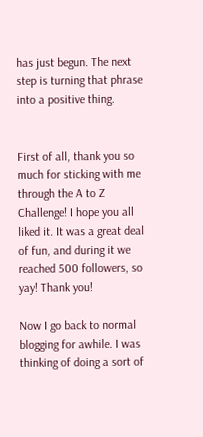has just begun. The next step is turning that phrase into a positive thing.


First of all, thank you so much for sticking with me through the A to Z Challenge! I hope you all liked it. It was a great deal of fun, and during it we reached 500 followers, so yay! Thank you!

Now I go back to normal blogging for awhile. I was thinking of doing a sort of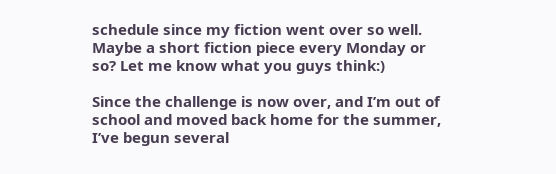schedule since my fiction went over so well. Maybe a short fiction piece every Monday or so? Let me know what you guys think:)

Since the challenge is now over, and I’m out of school and moved back home for the summer, I’ve begun several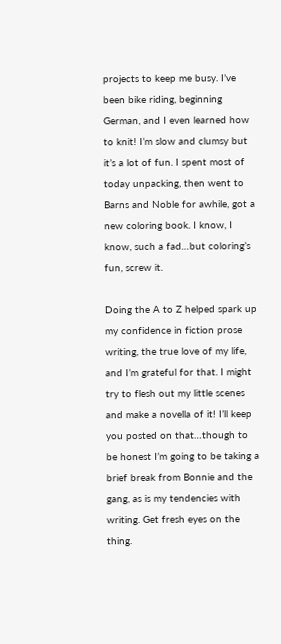projects to keep me busy. I’ve been bike riding, beginning German, and I even learned how to knit! I’m slow and clumsy but it’s a lot of fun. I spent most of today unpacking, then went to Barns and Noble for awhile, got a new coloring book. I know, I know, such a fad…but coloring’s fun, screw it.

Doing the A to Z helped spark up my confidence in fiction prose writing, the true love of my life, and I’m grateful for that. I might try to flesh out my little scenes and make a novella of it! I’ll keep you posted on that…though to be honest I’m going to be taking a brief break from Bonnie and the gang, as is my tendencies with writing. Get fresh eyes on the thing.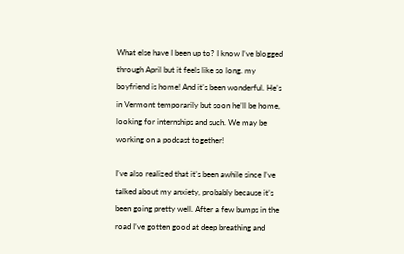What else have I been up to? I know I’ve blogged through April but it feels like so long. my boyfriend is home! And it’s been wonderful. He’s in Vermont temporarily but soon he’ll be home, looking for internships and such. We may be working on a podcast together!

I’ve also realized that it’s been awhile since I’ve talked about my anxiety, probably because it’s been going pretty well. After a few bumps in the road I’ve gotten good at deep breathing and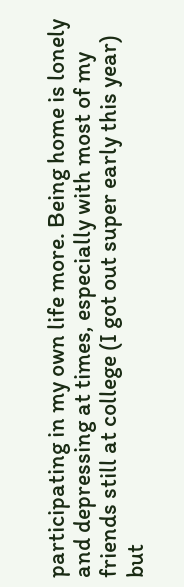participating in my own life more. Being home is lonely and depressing at times, especially with most of my friends still at college (I got out super early this year) but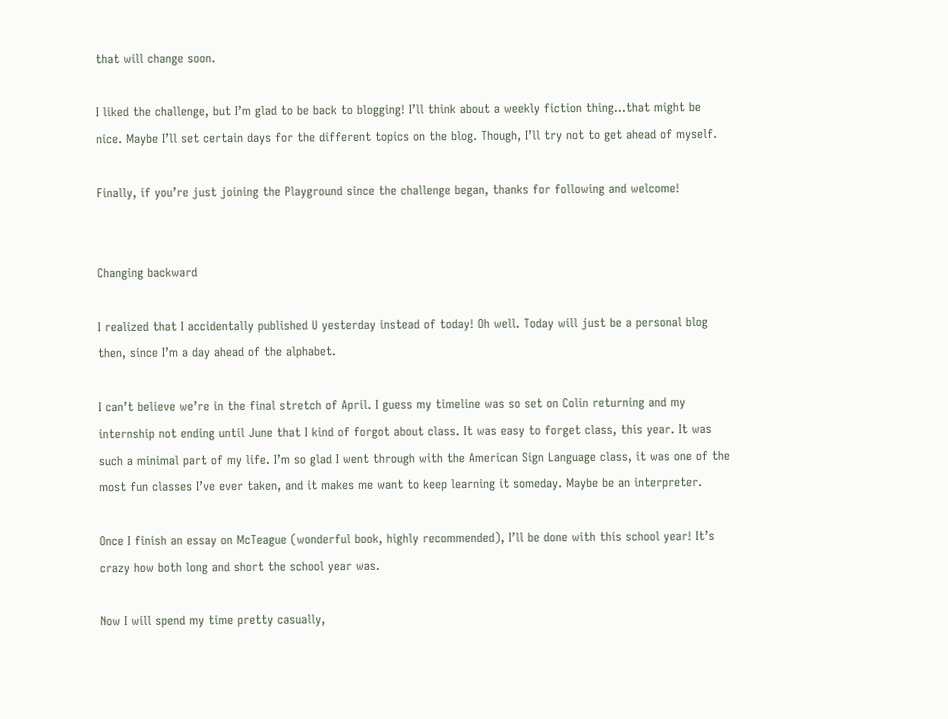that will change soon.

I liked the challenge, but I’m glad to be back to blogging! I’ll think about a weekly fiction thing…that might be nice. Maybe I’ll set certain days for the different topics on the blog. Though, I’ll try not to get ahead of myself.

Finally, if you’re just joining the Playground since the challenge began, thanks for following and welcome!


Changing backward

I realized that I accidentally published U yesterday instead of today! Oh well. Today will just be a personal blog then, since I’m a day ahead of the alphabet.

I can’t believe we’re in the final stretch of April. I guess my timeline was so set on Colin returning and my internship not ending until June that I kind of forgot about class. It was easy to forget class, this year. It was such a minimal part of my life. I’m so glad I went through with the American Sign Language class, it was one of the most fun classes I’ve ever taken, and it makes me want to keep learning it someday. Maybe be an interpreter.

Once I finish an essay on McTeague (wonderful book, highly recommended), I’ll be done with this school year! It’s crazy how both long and short the school year was.

Now I will spend my time pretty casually,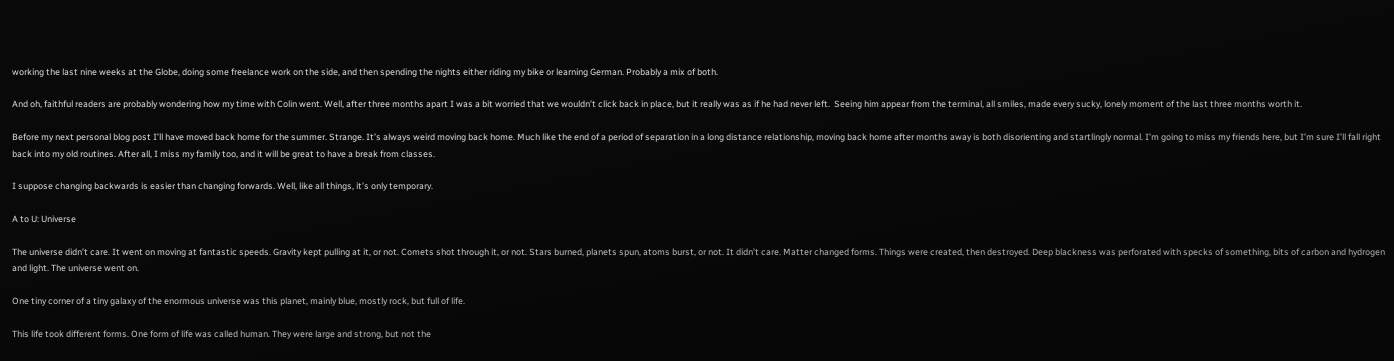working the last nine weeks at the Globe, doing some freelance work on the side, and then spending the nights either riding my bike or learning German. Probably a mix of both.

And oh, faithful readers are probably wondering how my time with Colin went. Well, after three months apart I was a bit worried that we wouldn’t click back in place, but it really was as if he had never left.  Seeing him appear from the terminal, all smiles, made every sucky, lonely moment of the last three months worth it.

Before my next personal blog post I’ll have moved back home for the summer. Strange. It’s always weird moving back home. Much like the end of a period of separation in a long distance relationship, moving back home after months away is both disorienting and startlingly normal. I’m going to miss my friends here, but I’m sure I’ll fall right back into my old routines. After all, I miss my family too, and it will be great to have a break from classes.

I suppose changing backwards is easier than changing forwards. Well, like all things, it’s only temporary.

A to U: Universe

The universe didn’t care. It went on moving at fantastic speeds. Gravity kept pulling at it, or not. Comets shot through it, or not. Stars burned, planets spun, atoms burst, or not. It didn’t care. Matter changed forms. Things were created, then destroyed. Deep blackness was perforated with specks of something, bits of carbon and hydrogen and light. The universe went on.

One tiny corner of a tiny galaxy of the enormous universe was this planet, mainly blue, mostly rock, but full of life.

This life took different forms. One form of life was called human. They were large and strong, but not the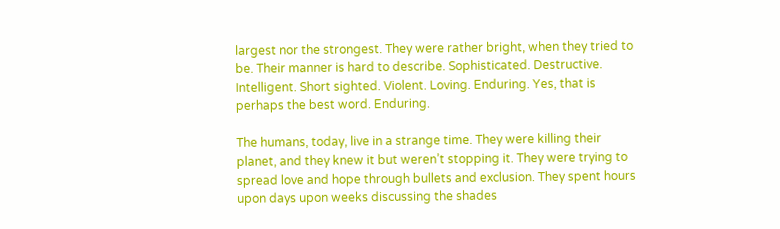largest nor the strongest. They were rather bright, when they tried to be. Their manner is hard to describe. Sophisticated. Destructive. Intelligent. Short sighted. Violent. Loving. Enduring. Yes, that is perhaps the best word. Enduring.

The humans, today, live in a strange time. They were killing their planet, and they knew it but weren’t stopping it. They were trying to spread love and hope through bullets and exclusion. They spent hours upon days upon weeks discussing the shades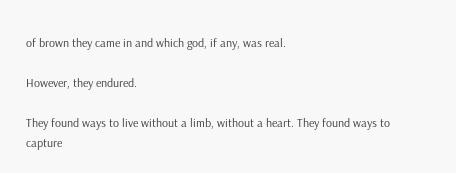of brown they came in and which god, if any, was real.

However, they endured.

They found ways to live without a limb, without a heart. They found ways to capture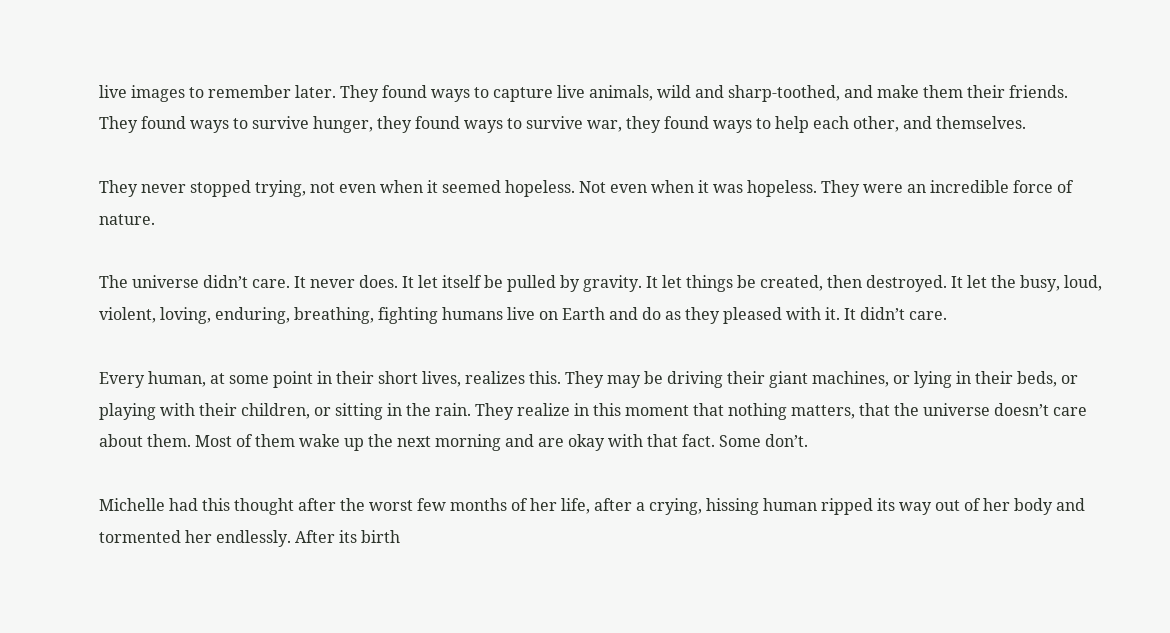live images to remember later. They found ways to capture live animals, wild and sharp-toothed, and make them their friends. They found ways to survive hunger, they found ways to survive war, they found ways to help each other, and themselves.

They never stopped trying, not even when it seemed hopeless. Not even when it was hopeless. They were an incredible force of nature.

The universe didn’t care. It never does. It let itself be pulled by gravity. It let things be created, then destroyed. It let the busy, loud, violent, loving, enduring, breathing, fighting humans live on Earth and do as they pleased with it. It didn’t care.

Every human, at some point in their short lives, realizes this. They may be driving their giant machines, or lying in their beds, or playing with their children, or sitting in the rain. They realize in this moment that nothing matters, that the universe doesn’t care about them. Most of them wake up the next morning and are okay with that fact. Some don’t.

Michelle had this thought after the worst few months of her life, after a crying, hissing human ripped its way out of her body and tormented her endlessly. After its birth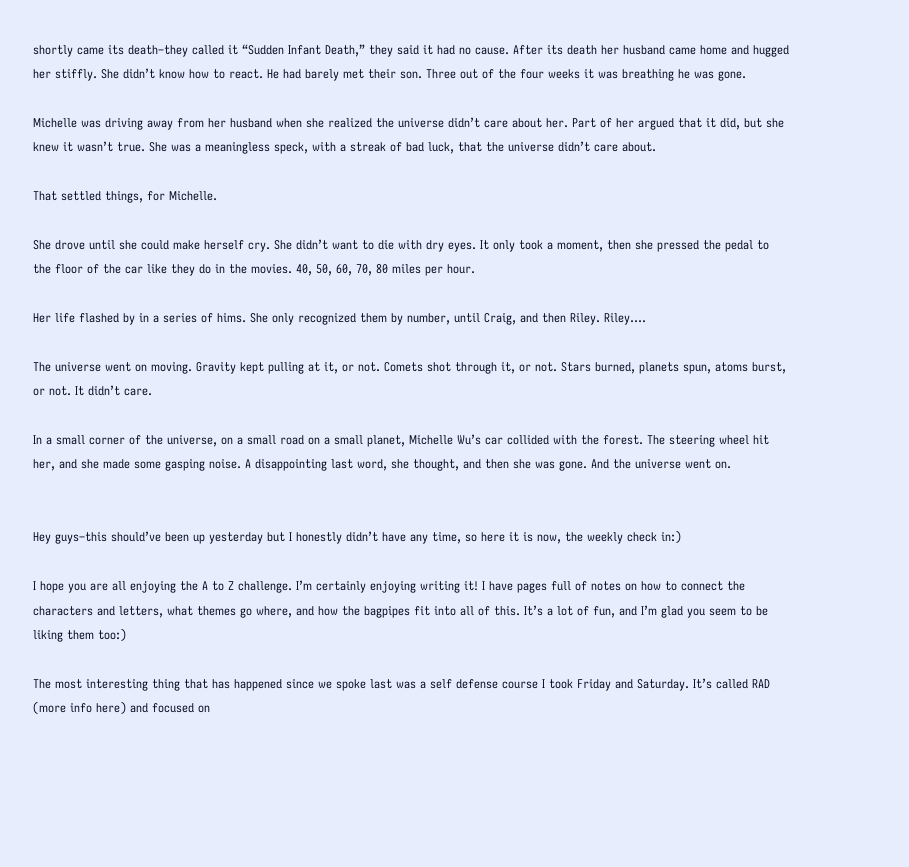shortly came its death–they called it “Sudden Infant Death,” they said it had no cause. After its death her husband came home and hugged her stiffly. She didn’t know how to react. He had barely met their son. Three out of the four weeks it was breathing he was gone.

Michelle was driving away from her husband when she realized the universe didn’t care about her. Part of her argued that it did, but she knew it wasn’t true. She was a meaningless speck, with a streak of bad luck, that the universe didn’t care about.

That settled things, for Michelle.

She drove until she could make herself cry. She didn’t want to die with dry eyes. It only took a moment, then she pressed the pedal to the floor of the car like they do in the movies. 40, 50, 60, 70, 80 miles per hour.

Her life flashed by in a series of hims. She only recognized them by number, until Craig, and then Riley. Riley….

The universe went on moving. Gravity kept pulling at it, or not. Comets shot through it, or not. Stars burned, planets spun, atoms burst, or not. It didn’t care.

In a small corner of the universe, on a small road on a small planet, Michelle Wu’s car collided with the forest. The steering wheel hit her, and she made some gasping noise. A disappointing last word, she thought, and then she was gone. And the universe went on.


Hey guys–this should’ve been up yesterday but I honestly didn’t have any time, so here it is now, the weekly check in:)

I hope you are all enjoying the A to Z challenge. I’m certainly enjoying writing it! I have pages full of notes on how to connect the characters and letters, what themes go where, and how the bagpipes fit into all of this. It’s a lot of fun, and I’m glad you seem to be liking them too:)

The most interesting thing that has happened since we spoke last was a self defense course I took Friday and Saturday. It’s called RAD (more info here) and focused on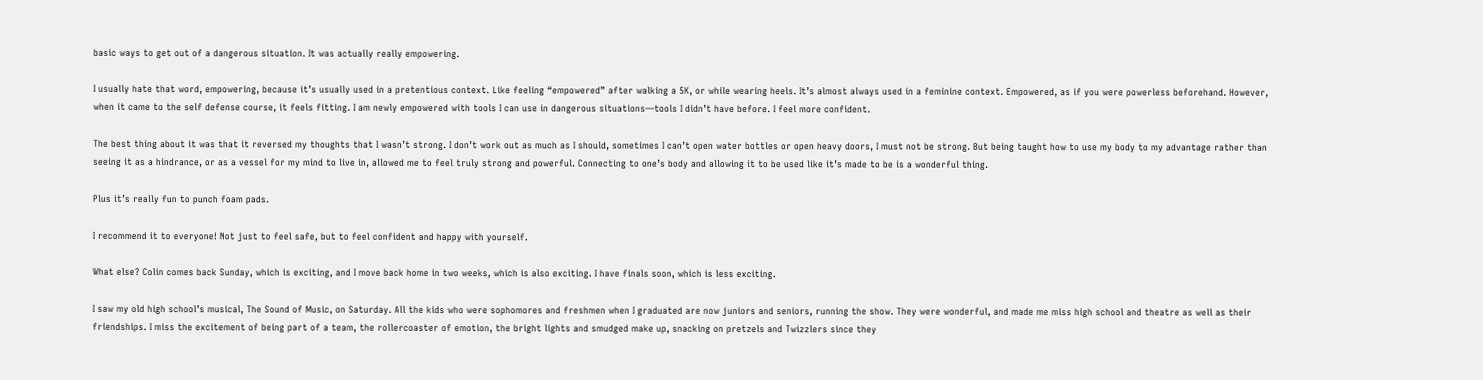basic ways to get out of a dangerous situation. It was actually really empowering.

I usually hate that word, empowering, because it’s usually used in a pretentious context. Like feeling “empowered” after walking a 5K, or while wearing heels. It’s almost always used in a feminine context. Empowered, as if you were powerless beforehand. However, when it came to the self defense course, it feels fitting. I am newly empowered with tools I can use in dangerous situations—tools I didn’t have before. I feel more confident.

The best thing about it was that it reversed my thoughts that I wasn’t strong. I don’t work out as much as I should, sometimes I can’t open water bottles or open heavy doors, I must not be strong. But being taught how to use my body to my advantage rather than seeing it as a hindrance, or as a vessel for my mind to live in, allowed me to feel truly strong and powerful. Connecting to one’s body and allowing it to be used like it’s made to be is a wonderful thing.

Plus it’s really fun to punch foam pads.

I recommend it to everyone! Not just to feel safe, but to feel confident and happy with yourself.

What else? Colin comes back Sunday, which is exciting, and I move back home in two weeks, which is also exciting. I have finals soon, which is less exciting.

I saw my old high school’s musical, The Sound of Music, on Saturday. All the kids who were sophomores and freshmen when I graduated are now juniors and seniors, running the show. They were wonderful, and made me miss high school and theatre as well as their friendships. I miss the excitement of being part of a team, the rollercoaster of emotion, the bright lights and smudged make up, snacking on pretzels and Twizzlers since they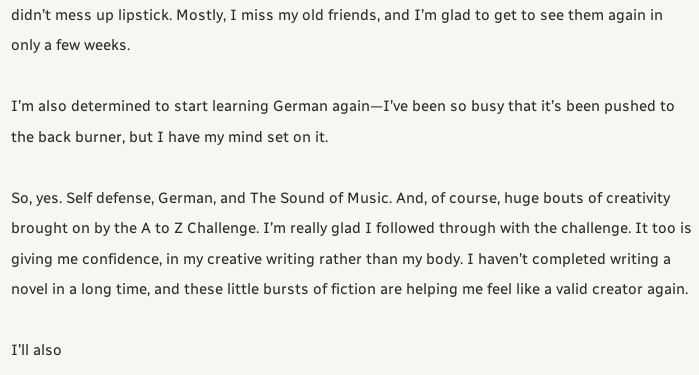didn’t mess up lipstick. Mostly, I miss my old friends, and I’m glad to get to see them again in only a few weeks.

I’m also determined to start learning German again—I’ve been so busy that it’s been pushed to the back burner, but I have my mind set on it.

So, yes. Self defense, German, and The Sound of Music. And, of course, huge bouts of creativity brought on by the A to Z Challenge. I’m really glad I followed through with the challenge. It too is giving me confidence, in my creative writing rather than my body. I haven’t completed writing a novel in a long time, and these little bursts of fiction are helping me feel like a valid creator again.

I’ll also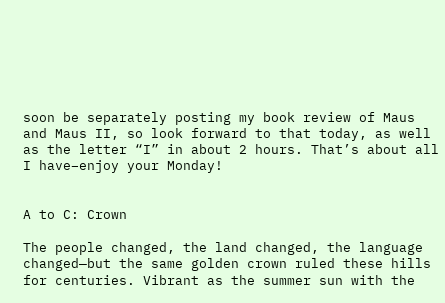soon be separately posting my book review of Maus and Maus II, so look forward to that today, as well as the letter “I” in about 2 hours. That’s about all I have–enjoy your Monday!


A to C: Crown

The people changed, the land changed, the language changed—but the same golden crown ruled these hills for centuries. Vibrant as the summer sun with the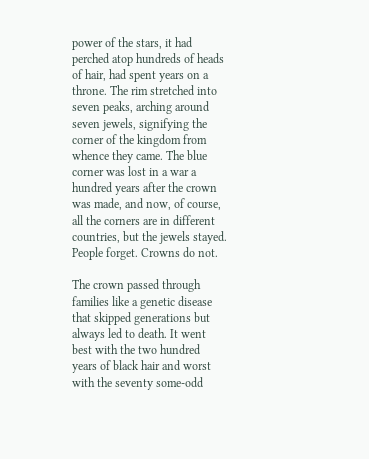power of the stars, it had perched atop hundreds of heads of hair, had spent years on a throne. The rim stretched into seven peaks, arching around seven jewels, signifying the corner of the kingdom from whence they came. The blue corner was lost in a war a hundred years after the crown was made, and now, of course, all the corners are in different countries, but the jewels stayed. People forget. Crowns do not.

The crown passed through families like a genetic disease that skipped generations but always led to death. It went best with the two hundred years of black hair and worst with the seventy some-odd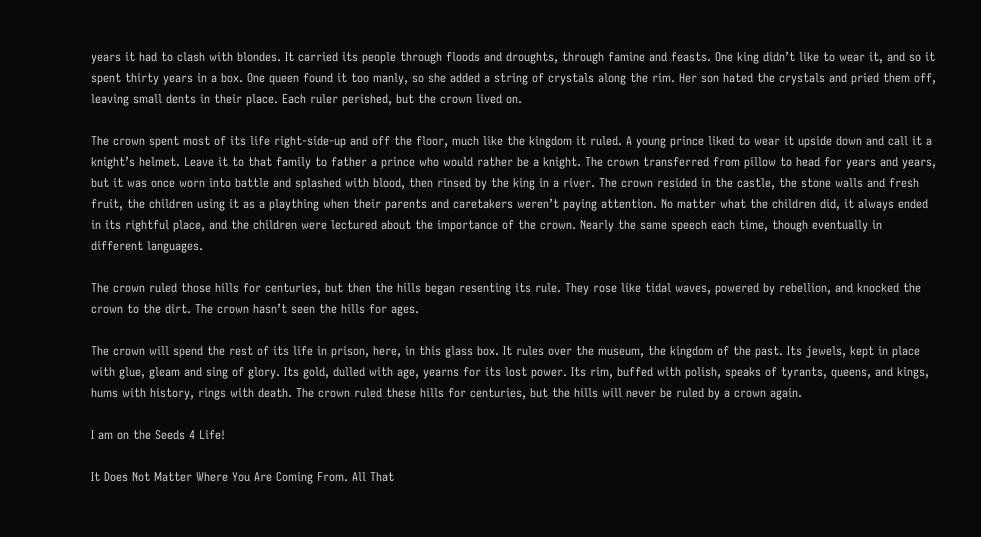years it had to clash with blondes. It carried its people through floods and droughts, through famine and feasts. One king didn’t like to wear it, and so it spent thirty years in a box. One queen found it too manly, so she added a string of crystals along the rim. Her son hated the crystals and pried them off, leaving small dents in their place. Each ruler perished, but the crown lived on.

The crown spent most of its life right-side-up and off the floor, much like the kingdom it ruled. A young prince liked to wear it upside down and call it a knight’s helmet. Leave it to that family to father a prince who would rather be a knight. The crown transferred from pillow to head for years and years, but it was once worn into battle and splashed with blood, then rinsed by the king in a river. The crown resided in the castle, the stone walls and fresh fruit, the children using it as a plaything when their parents and caretakers weren’t paying attention. No matter what the children did, it always ended in its rightful place, and the children were lectured about the importance of the crown. Nearly the same speech each time, though eventually in different languages.

The crown ruled those hills for centuries, but then the hills began resenting its rule. They rose like tidal waves, powered by rebellion, and knocked the crown to the dirt. The crown hasn’t seen the hills for ages.

The crown will spend the rest of its life in prison, here, in this glass box. It rules over the museum, the kingdom of the past. Its jewels, kept in place with glue, gleam and sing of glory. Its gold, dulled with age, yearns for its lost power. Its rim, buffed with polish, speaks of tyrants, queens, and kings, hums with history, rings with death. The crown ruled these hills for centuries, but the hills will never be ruled by a crown again.

I am on the Seeds 4 Life!

It Does Not Matter Where You Are Coming From. All That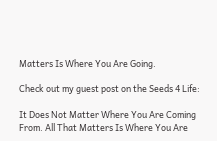Matters Is Where You Are Going.

Check out my guest post on the Seeds 4 Life:

It Does Not Matter Where You Are Coming From. All That Matters Is Where You Are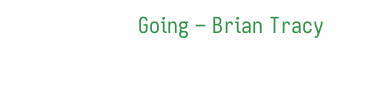Going – Brian Tracy